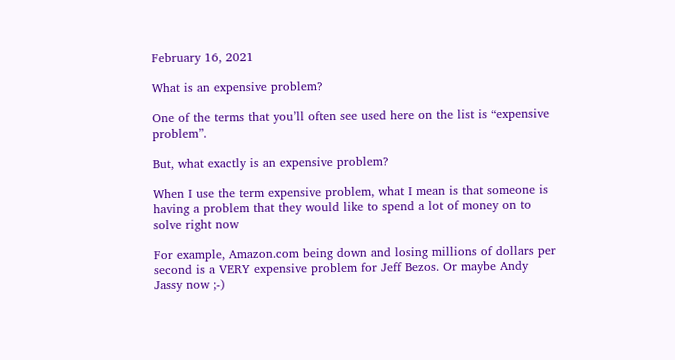February 16, 2021

What is an expensive problem?

One of the terms that you’ll often see used here on the list is “expensive problem”.

But, what exactly is an expensive problem?

When I use the term expensive problem, what I mean is that someone is having a problem that they would like to spend a lot of money on to solve right now

For example, Amazon.com being down and losing millions of dollars per second is a VERY expensive problem for Jeff Bezos. Or maybe Andy Jassy now ;-)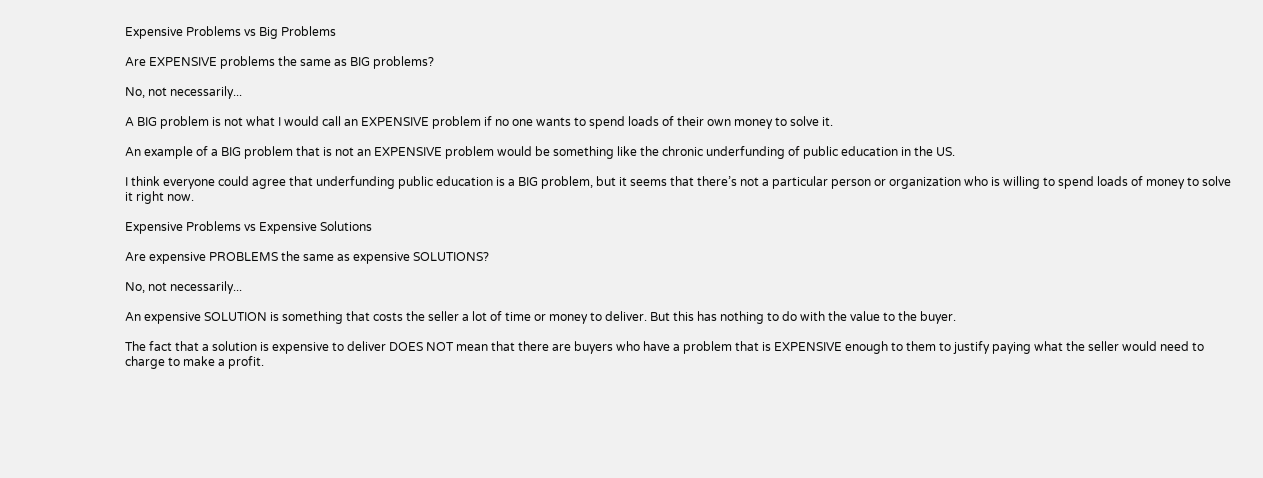Expensive Problems vs Big Problems

Are EXPENSIVE problems the same as BIG problems?

No, not necessarily...

A BIG problem is not what I would call an EXPENSIVE problem if no one wants to spend loads of their own money to solve it.

An example of a BIG problem that is not an EXPENSIVE problem would be something like the chronic underfunding of public education in the US.

I think everyone could agree that underfunding public education is a BIG problem, but it seems that there’s not a particular person or organization who is willing to spend loads of money to solve it right now.

Expensive Problems vs Expensive Solutions

Are expensive PROBLEMS the same as expensive SOLUTIONS?

No, not necessarily...

An expensive SOLUTION is something that costs the seller a lot of time or money to deliver. But this has nothing to do with the value to the buyer.

The fact that a solution is expensive to deliver DOES NOT mean that there are buyers who have a problem that is EXPENSIVE enough to them to justify paying what the seller would need to charge to make a profit.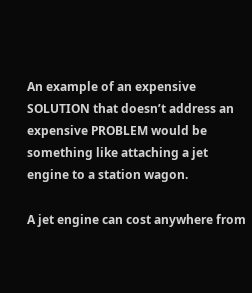An example of an expensive SOLUTION that doesn’t address an expensive PROBLEM would be something like attaching a jet engine to a station wagon.

A jet engine can cost anywhere from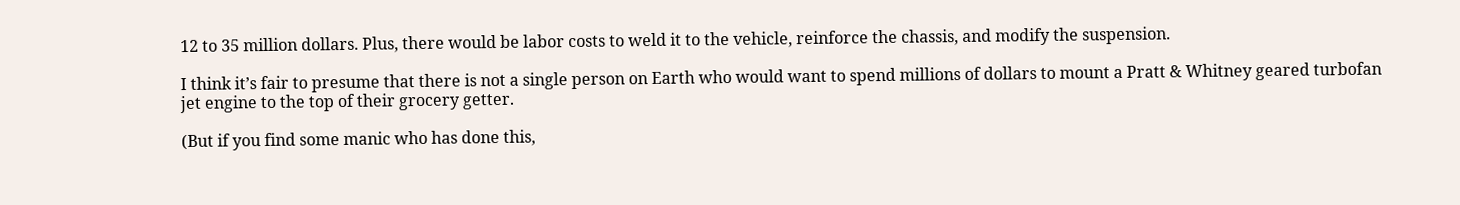12 to 35 million dollars. Plus, there would be labor costs to weld it to the vehicle, reinforce the chassis, and modify the suspension.

I think it’s fair to presume that there is not a single person on Earth who would want to spend millions of dollars to mount a Pratt & Whitney geared turbofan jet engine to the top of their grocery getter.

(But if you find some manic who has done this,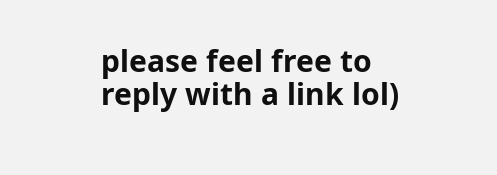please feel free to reply with a link lol)